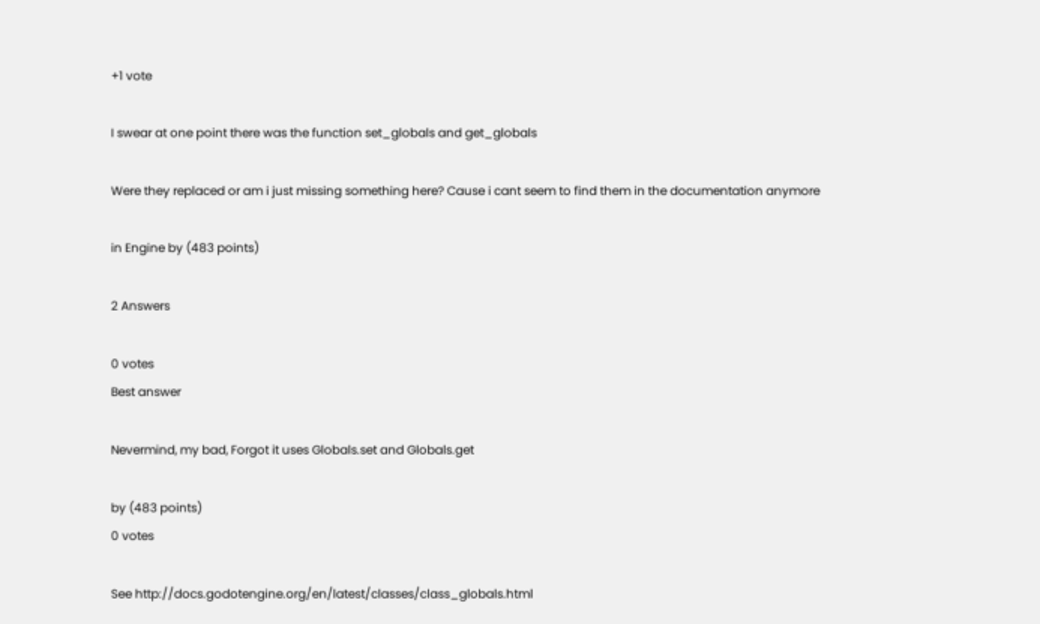+1 vote

I swear at one point there was the function set_globals and get_globals

Were they replaced or am i just missing something here? Cause i cant seem to find them in the documentation anymore

in Engine by (483 points)

2 Answers

0 votes
Best answer

Nevermind, my bad, Forgot it uses Globals.set and Globals.get

by (483 points)
0 votes

See http://docs.godotengine.org/en/latest/classes/class_globals.html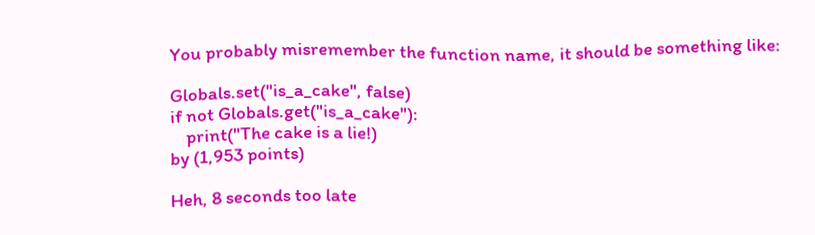You probably misremember the function name, it should be something like:

Globals.set("is_a_cake", false)
if not Globals.get("is_a_cake"):
    print("The cake is a lie!)
by (1,953 points)

Heh, 8 seconds too late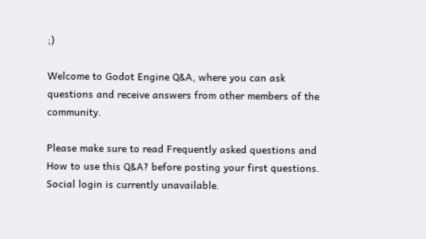;)

Welcome to Godot Engine Q&A, where you can ask questions and receive answers from other members of the community.

Please make sure to read Frequently asked questions and How to use this Q&A? before posting your first questions.
Social login is currently unavailable.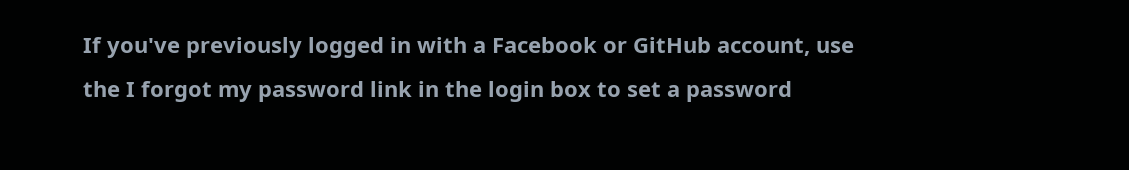If you've previously logged in with a Facebook or GitHub account, use the I forgot my password link in the login box to set a password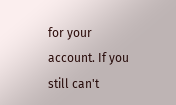for your account. If you still can't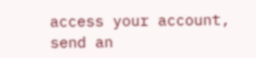access your account, send an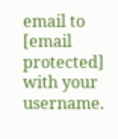email to [email protected] with your username.